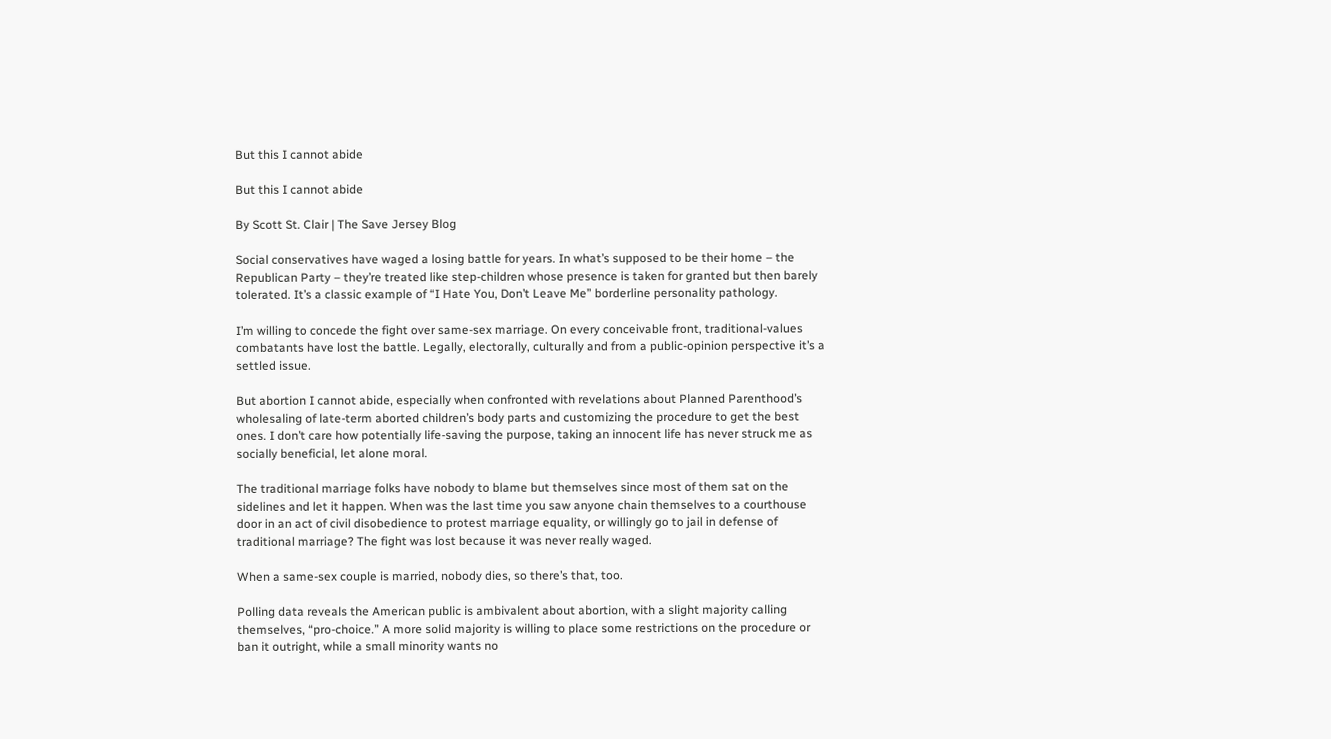But this I cannot abide

But this I cannot abide

By Scott St. Clair | The Save Jersey Blog

Social conservatives have waged a losing battle for years. In what’s supposed to be their home – the Republican Party – they’re treated like step-children whose presence is taken for granted but then barely tolerated. It’s a classic example of “I Hate You, Don’t Leave Me” borderline personality pathology.

I’m willing to concede the fight over same-sex marriage. On every conceivable front, traditional-values combatants have lost the battle. Legally, electorally, culturally and from a public-opinion perspective it’s a settled issue.

But abortion I cannot abide, especially when confronted with revelations about Planned Parenthood’s wholesaling of late-term aborted children’s body parts and customizing the procedure to get the best ones. I don’t care how potentially life-saving the purpose, taking an innocent life has never struck me as socially beneficial, let alone moral.

The traditional marriage folks have nobody to blame but themselves since most of them sat on the sidelines and let it happen. When was the last time you saw anyone chain themselves to a courthouse door in an act of civil disobedience to protest marriage equality, or willingly go to jail in defense of traditional marriage? The fight was lost because it was never really waged.

When a same-sex couple is married, nobody dies, so there’s that, too.

Polling data reveals the American public is ambivalent about abortion, with a slight majority calling themselves, “pro-choice.” A more solid majority is willing to place some restrictions on the procedure or ban it outright, while a small minority wants no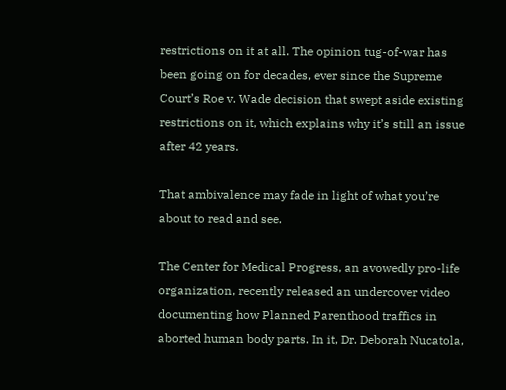restrictions on it at all. The opinion tug-of-war has been going on for decades, ever since the Supreme Court’s Roe v. Wade decision that swept aside existing restrictions on it, which explains why it’s still an issue after 42 years.

That ambivalence may fade in light of what you’re about to read and see.

The Center for Medical Progress, an avowedly pro-life organization, recently released an undercover video documenting how Planned Parenthood traffics in aborted human body parts. In it, Dr. Deborah Nucatola,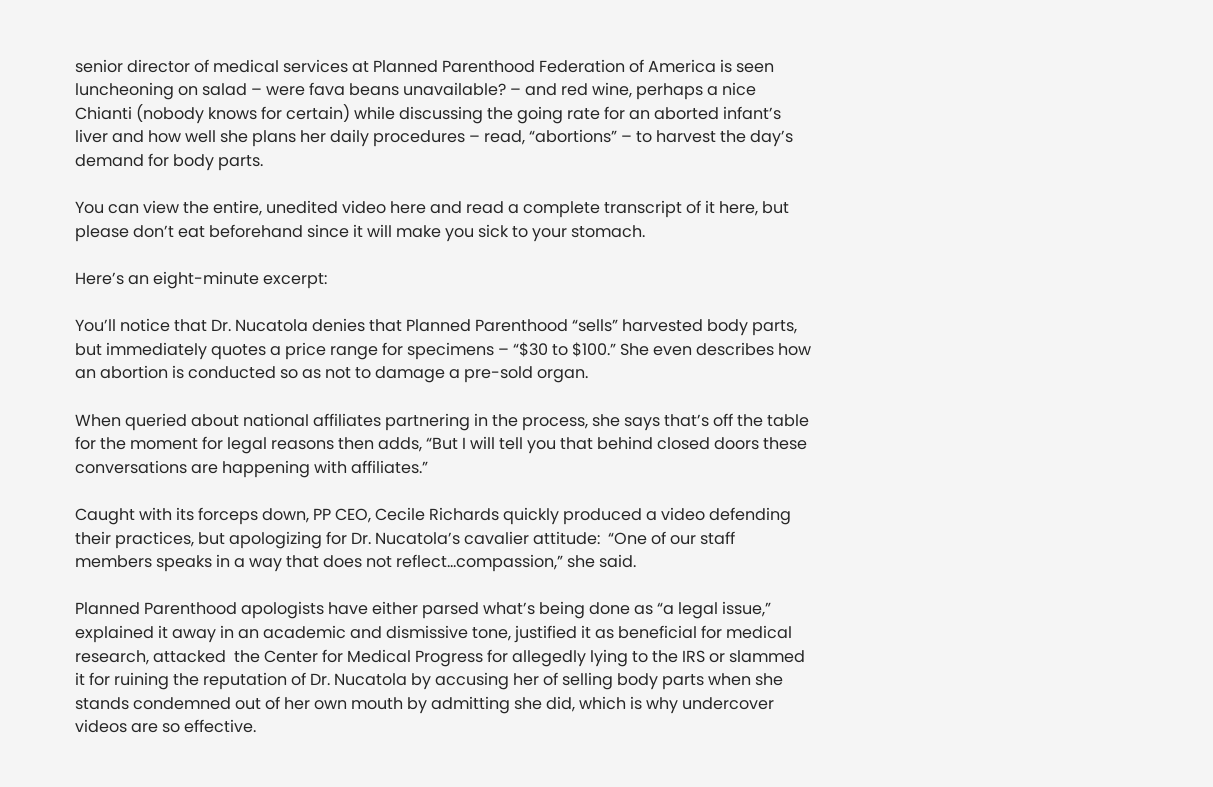senior director of medical services at Planned Parenthood Federation of America is seen luncheoning on salad – were fava beans unavailable? – and red wine, perhaps a nice Chianti (nobody knows for certain) while discussing the going rate for an aborted infant’s liver and how well she plans her daily procedures – read, “abortions” – to harvest the day’s demand for body parts.

You can view the entire, unedited video here and read a complete transcript of it here, but please don’t eat beforehand since it will make you sick to your stomach.

Here’s an eight-minute excerpt:

You’ll notice that Dr. Nucatola denies that Planned Parenthood “sells” harvested body parts, but immediately quotes a price range for specimens – “$30 to $100.” She even describes how an abortion is conducted so as not to damage a pre-sold organ.

When queried about national affiliates partnering in the process, she says that’s off the table for the moment for legal reasons then adds, “But I will tell you that behind closed doors these conversations are happening with affiliates.”

Caught with its forceps down, PP CEO, Cecile Richards quickly produced a video defending their practices, but apologizing for Dr. Nucatola’s cavalier attitude:  “One of our staff members speaks in a way that does not reflect…compassion,” she said.

Planned Parenthood apologists have either parsed what’s being done as “a legal issue,” explained it away in an academic and dismissive tone, justified it as beneficial for medical research, attacked  the Center for Medical Progress for allegedly lying to the IRS or slammed it for ruining the reputation of Dr. Nucatola by accusing her of selling body parts when she stands condemned out of her own mouth by admitting she did, which is why undercover videos are so effective.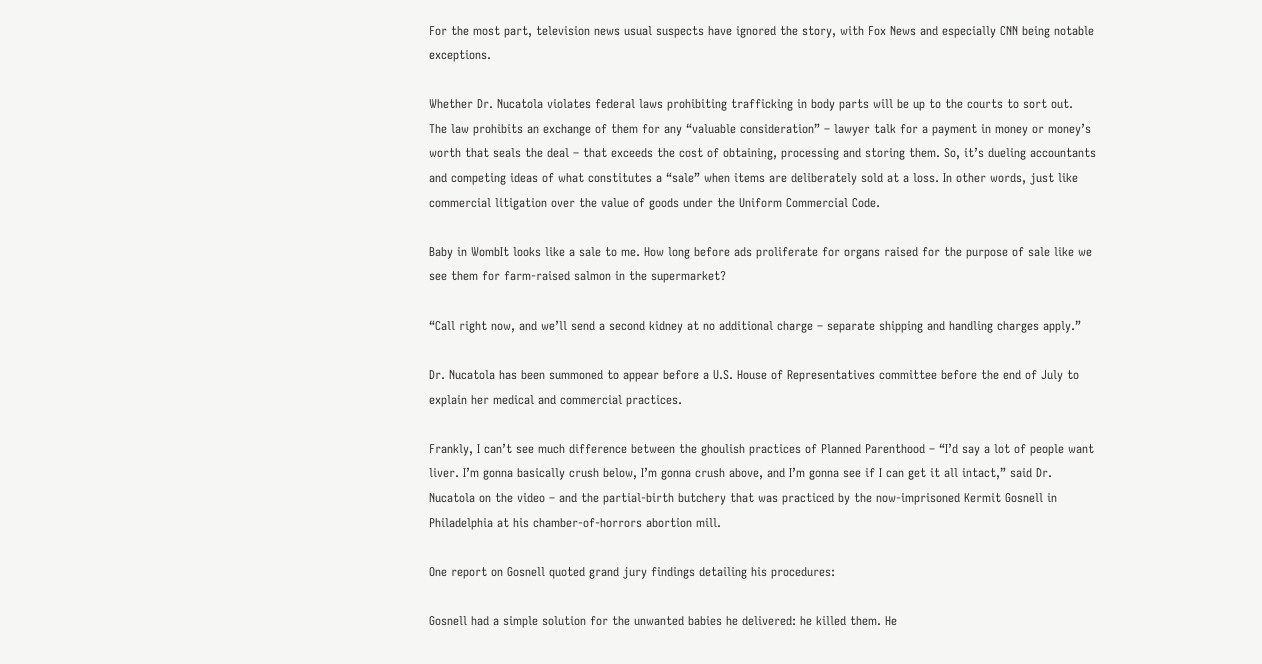For the most part, television news usual suspects have ignored the story, with Fox News and especially CNN being notable exceptions.

Whether Dr. Nucatola violates federal laws prohibiting trafficking in body parts will be up to the courts to sort out.  The law prohibits an exchange of them for any “valuable consideration” – lawyer talk for a payment in money or money’s worth that seals the deal – that exceeds the cost of obtaining, processing and storing them. So, it’s dueling accountants and competing ideas of what constitutes a “sale” when items are deliberately sold at a loss. In other words, just like commercial litigation over the value of goods under the Uniform Commercial Code.

Baby in WombIt looks like a sale to me. How long before ads proliferate for organs raised for the purpose of sale like we see them for farm-raised salmon in the supermarket?

“Call right now, and we’ll send a second kidney at no additional charge – separate shipping and handling charges apply.”

Dr. Nucatola has been summoned to appear before a U.S. House of Representatives committee before the end of July to explain her medical and commercial practices.

Frankly, I can’t see much difference between the ghoulish practices of Planned Parenthood – “I’d say a lot of people want liver. I’m gonna basically crush below, I’m gonna crush above, and I’m gonna see if I can get it all intact,” said Dr. Nucatola on the video – and the partial-birth butchery that was practiced by the now-imprisoned Kermit Gosnell in Philadelphia at his chamber-of-horrors abortion mill.

One report on Gosnell quoted grand jury findings detailing his procedures:

Gosnell had a simple solution for the unwanted babies he delivered: he killed them. He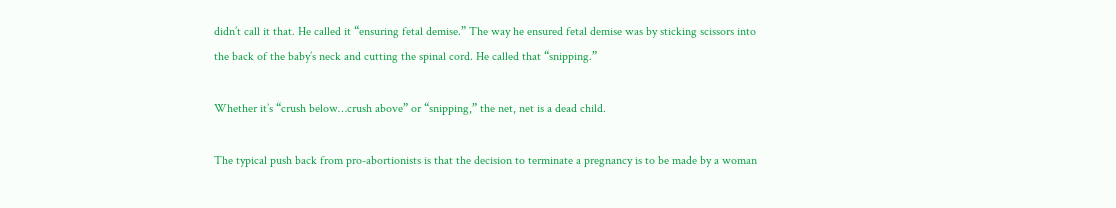didn’t call it that. He called it “ensuring fetal demise.” The way he ensured fetal demise was by sticking scissors into the back of the baby’s neck and cutting the spinal cord. He called that “snipping.”

Whether it’s “crush below…crush above” or “snipping,” the net, net is a dead child.

The typical push back from pro-abortionists is that the decision to terminate a pregnancy is to be made by a woman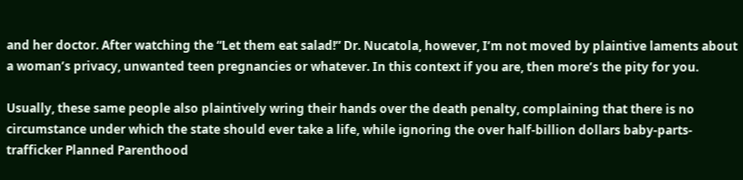and her doctor. After watching the “Let them eat salad!” Dr. Nucatola, however, I’m not moved by plaintive laments about a woman’s privacy, unwanted teen pregnancies or whatever. In this context if you are, then more’s the pity for you.

Usually, these same people also plaintively wring their hands over the death penalty, complaining that there is no circumstance under which the state should ever take a life, while ignoring the over half-billion dollars baby-parts-trafficker Planned Parenthood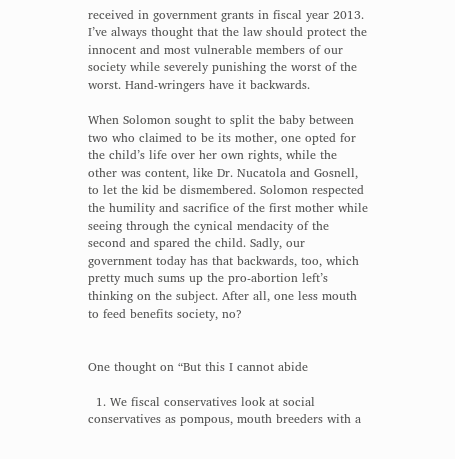received in government grants in fiscal year 2013. I’ve always thought that the law should protect the innocent and most vulnerable members of our society while severely punishing the worst of the worst. Hand-wringers have it backwards.

When Solomon sought to split the baby between two who claimed to be its mother, one opted for the child’s life over her own rights, while the other was content, like Dr. Nucatola and Gosnell, to let the kid be dismembered. Solomon respected the humility and sacrifice of the first mother while seeing through the cynical mendacity of the second and spared the child. Sadly, our government today has that backwards, too, which pretty much sums up the pro-abortion left’s thinking on the subject. After all, one less mouth to feed benefits society, no?


One thought on “But this I cannot abide

  1. We fiscal conservatives look at social conservatives as pompous, mouth breeders with a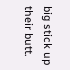big stick up their butt.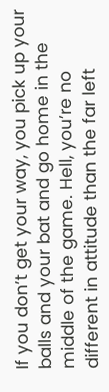If you don’t get your way, you pick up your balls and your bat and go home in the middle of the game. Hell, you’re no different in attitude than the far left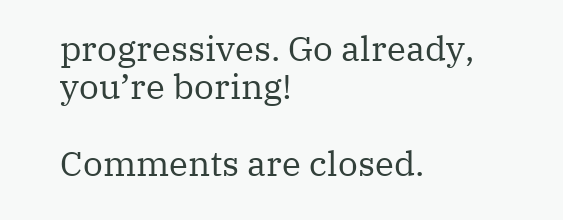progressives. Go already, you’re boring!

Comments are closed.